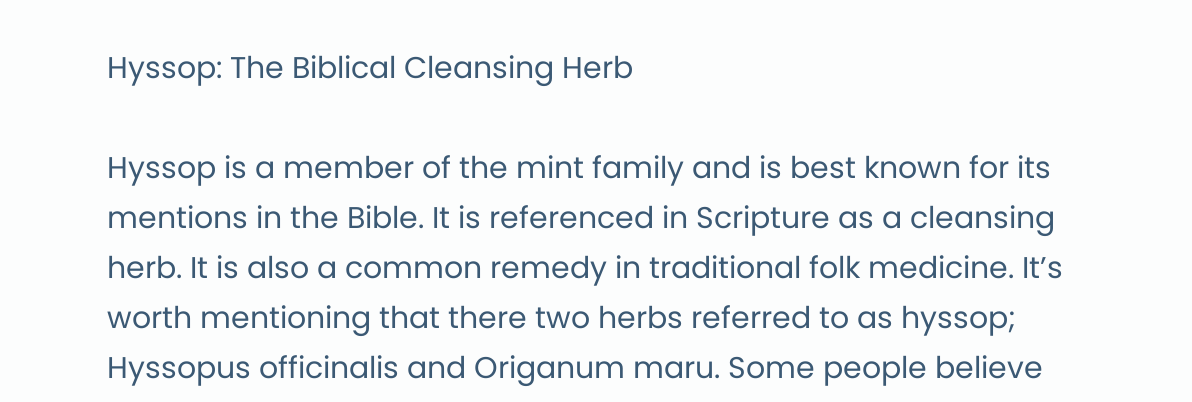Hyssop: The Biblical Cleansing Herb

Hyssop is a member of the mint family and is best known for its mentions in the Bible. It is referenced in Scripture as a cleansing herb. It is also a common remedy in traditional folk medicine. It’s worth mentioning that there two herbs referred to as hyssop; Hyssopus officinalis and Origanum maru. Some people believe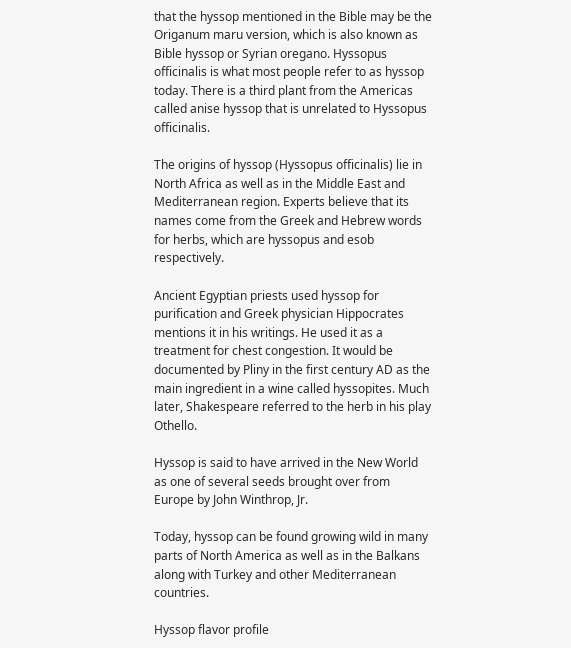that the hyssop mentioned in the Bible may be the Origanum maru version, which is also known as Bible hyssop or Syrian oregano. Hyssopus officinalis is what most people refer to as hyssop today. There is a third plant from the Americas called anise hyssop that is unrelated to Hyssopus officinalis.

The origins of hyssop (Hyssopus officinalis) lie in North Africa as well as in the Middle East and Mediterranean region. Experts believe that its names come from the Greek and Hebrew words for herbs, which are hyssopus and esob respectively.

Ancient Egyptian priests used hyssop for purification and Greek physician Hippocrates mentions it in his writings. He used it as a treatment for chest congestion. It would be documented by Pliny in the first century AD as the main ingredient in a wine called hyssopites. Much later, Shakespeare referred to the herb in his play Othello.

Hyssop is said to have arrived in the New World as one of several seeds brought over from Europe by John Winthrop, Jr.

Today, hyssop can be found growing wild in many parts of North America as well as in the Balkans along with Turkey and other Mediterranean countries.

Hyssop flavor profile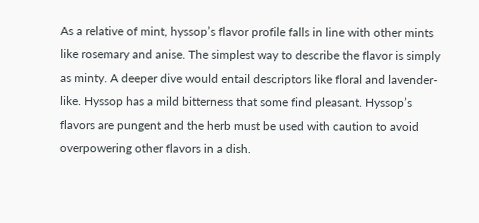As a relative of mint, hyssop’s flavor profile falls in line with other mints like rosemary and anise. The simplest way to describe the flavor is simply as minty. A deeper dive would entail descriptors like floral and lavender-like. Hyssop has a mild bitterness that some find pleasant. Hyssop’s flavors are pungent and the herb must be used with caution to avoid overpowering other flavors in a dish.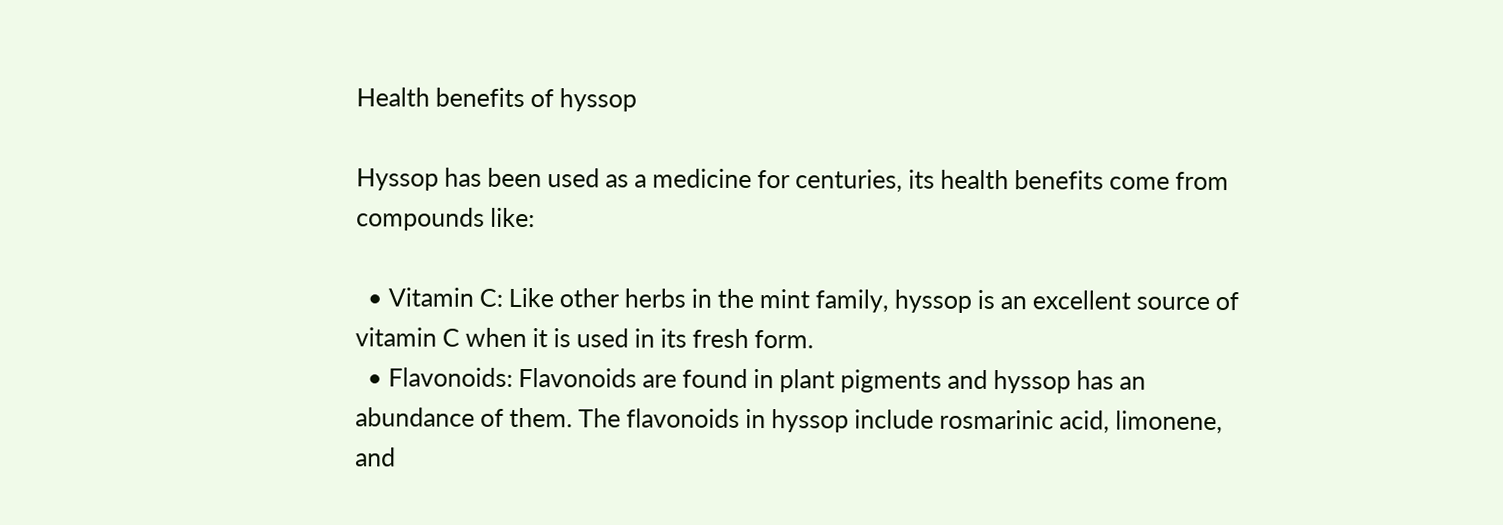Health benefits of hyssop

Hyssop has been used as a medicine for centuries, its health benefits come from compounds like:

  • Vitamin C: Like other herbs in the mint family, hyssop is an excellent source of vitamin C when it is used in its fresh form.
  • Flavonoids: Flavonoids are found in plant pigments and hyssop has an abundance of them. The flavonoids in hyssop include rosmarinic acid, limonene, and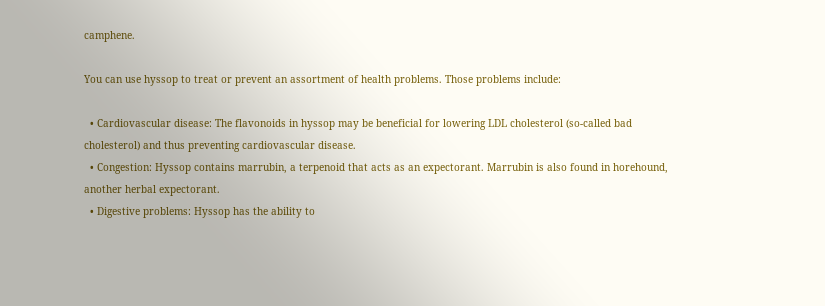camphene.

You can use hyssop to treat or prevent an assortment of health problems. Those problems include:

  • Cardiovascular disease: The flavonoids in hyssop may be beneficial for lowering LDL cholesterol (so-called bad cholesterol) and thus preventing cardiovascular disease.
  • Congestion: Hyssop contains marrubin, a terpenoid that acts as an expectorant. Marrubin is also found in horehound, another herbal expectorant.
  • Digestive problems: Hyssop has the ability to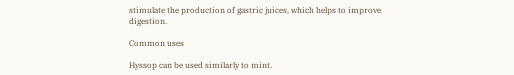stimulate the production of gastric juices, which helps to improve digestion.

Common uses

Hyssop can be used similarly to mint.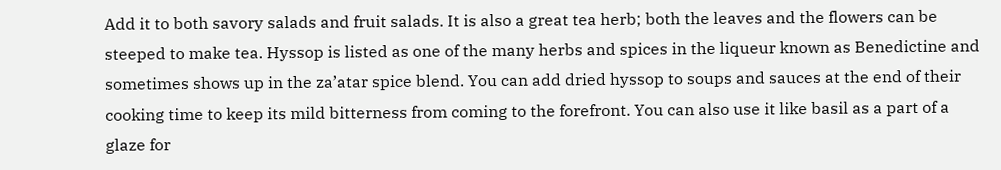Add it to both savory salads and fruit salads. It is also a great tea herb; both the leaves and the flowers can be steeped to make tea. Hyssop is listed as one of the many herbs and spices in the liqueur known as Benedictine and sometimes shows up in the za’atar spice blend. You can add dried hyssop to soups and sauces at the end of their cooking time to keep its mild bitterness from coming to the forefront. You can also use it like basil as a part of a glaze for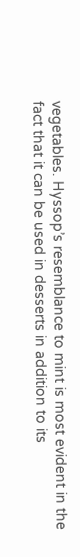vegetables. Hyssop’s resemblance to mint is most evident in the fact that it can be used in desserts in addition to its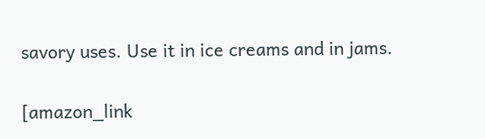savory uses. Use it in ice creams and in jams.

[amazon_link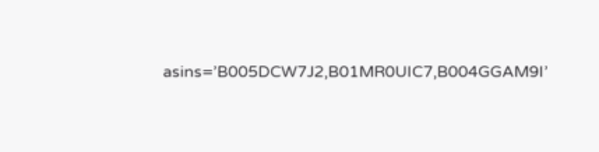asins=’B005DCW7J2,B01MR0UIC7,B004GGAM9I’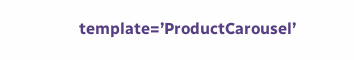template=’ProductCarousel’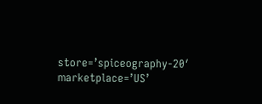store=’spiceography-20′ marketplace=’US’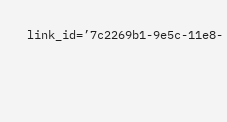link_id=’7c2269b1-9e5c-11e8-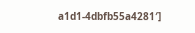a1d1-4dbfb55a4281′]